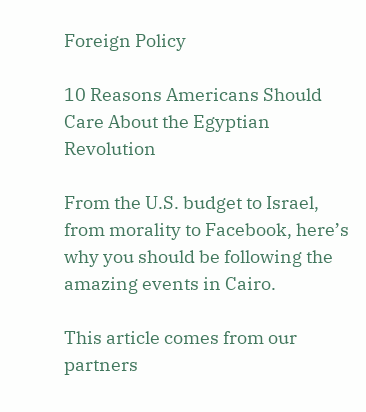Foreign Policy

10 Reasons Americans Should Care About the Egyptian Revolution

From the U.S. budget to Israel, from morality to Facebook, here’s why you should be following the amazing events in Cairo.

This article comes from our partners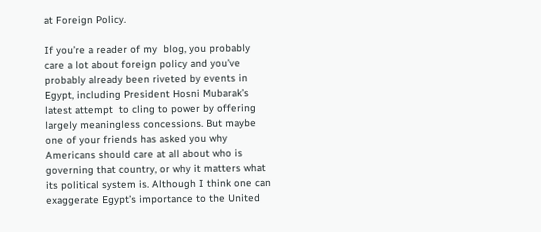at Foreign Policy.

If you’re a reader of my  blog, you probably care a lot about foreign policy and you’ve probably already been riveted by events in Egypt, including President Hosni Mubarak’s  latest attempt  to cling to power by offering largely meaningless concessions. But maybe one of your friends has asked you why Americans should care at all about who is governing that country, or why it matters what its political system is. Although I think one can exaggerate Egypt’s importance to the United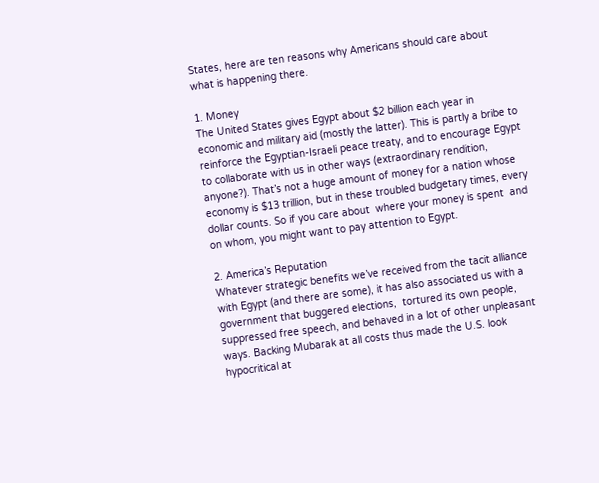States, here are ten reasons why Americans should care about what is happening there.

1. Money
The United States gives Egypt about $2 billion each year in economic and military aid (mostly the latter). This is partly a bribe to reinforce the Egyptian-Israeli peace treaty, and to encourage Egypt to collaborate with us in other ways (extraordinary rendition, anyone?). That’s not a huge amount of money for a nation whose economy is $13 trillion, but in these troubled budgetary times, every dollar counts. So if you care about  where your money is spent  and on whom, you might want to pay attention to Egypt.

2. America’s Reputation
Whatever strategic benefits we’ve received from the tacit alliance with Egypt (and there are some), it has also associated us with a government that buggered elections,  tortured its own people, suppressed free speech, and behaved in a lot of other unpleasant ways. Backing Mubarak at all costs thus made the U.S. look hypocritical at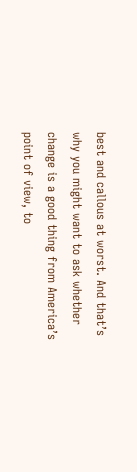best and callous at worst. And that’s why you might want to ask whether change is a good thing from America’s point of view, to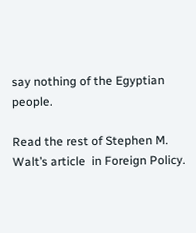say nothing of the Egyptian people.

Read the rest of Stephen M. Walt’s article  in Foreign Policy.